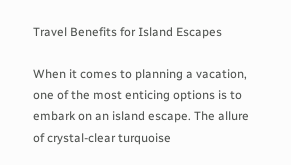Travel Benefits for Island Escapes

When it comes to planning a vacation, one of the most enticing options is to embark on an island escape. The allure of crystal-clear turquoise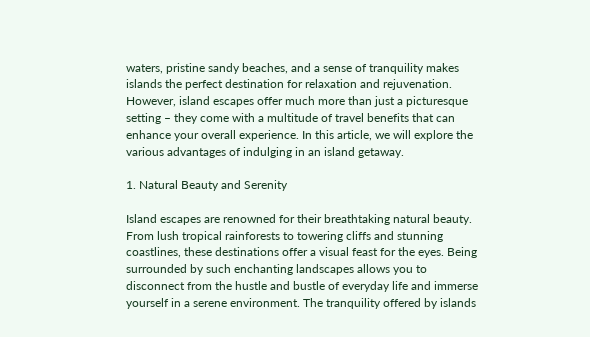waters, pristine sandy beaches, and a sense of tranquility makes islands the perfect destination for relaxation and rejuvenation. However, island escapes offer much more than just a picturesque setting – they come with a multitude of travel benefits that can enhance your overall experience. In this article, we will explore the various advantages of indulging in an island getaway.

1. Natural Beauty and Serenity

Island escapes are renowned for their breathtaking natural beauty. From lush tropical rainforests to towering cliffs and stunning coastlines, these destinations offer a visual feast for the eyes. Being surrounded by such enchanting landscapes allows you to disconnect from the hustle and bustle of everyday life and immerse yourself in a serene environment. The tranquility offered by islands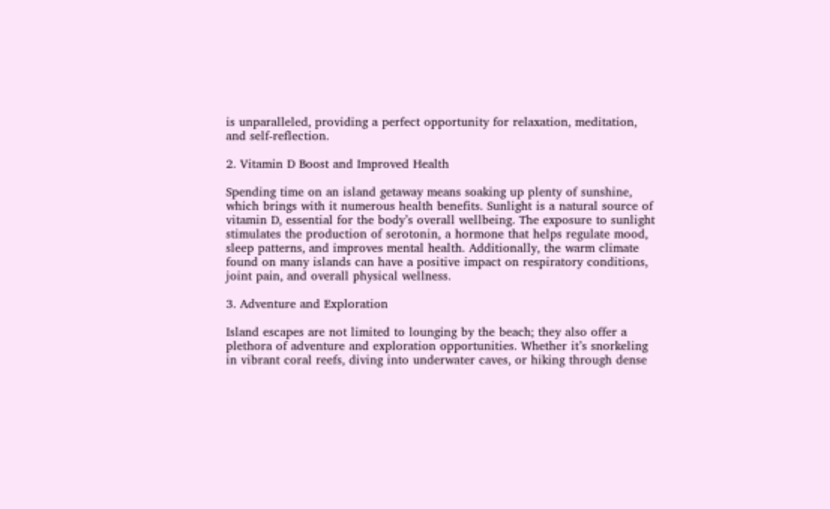is unparalleled, providing a perfect opportunity for relaxation, meditation, and self-reflection.

2. Vitamin D Boost and Improved Health

Spending time on an island getaway means soaking up plenty of sunshine, which brings with it numerous health benefits. Sunlight is a natural source of vitamin D, essential for the body’s overall wellbeing. The exposure to sunlight stimulates the production of serotonin, a hormone that helps regulate mood, sleep patterns, and improves mental health. Additionally, the warm climate found on many islands can have a positive impact on respiratory conditions, joint pain, and overall physical wellness.

3. Adventure and Exploration

Island escapes are not limited to lounging by the beach; they also offer a plethora of adventure and exploration opportunities. Whether it’s snorkeling in vibrant coral reefs, diving into underwater caves, or hiking through dense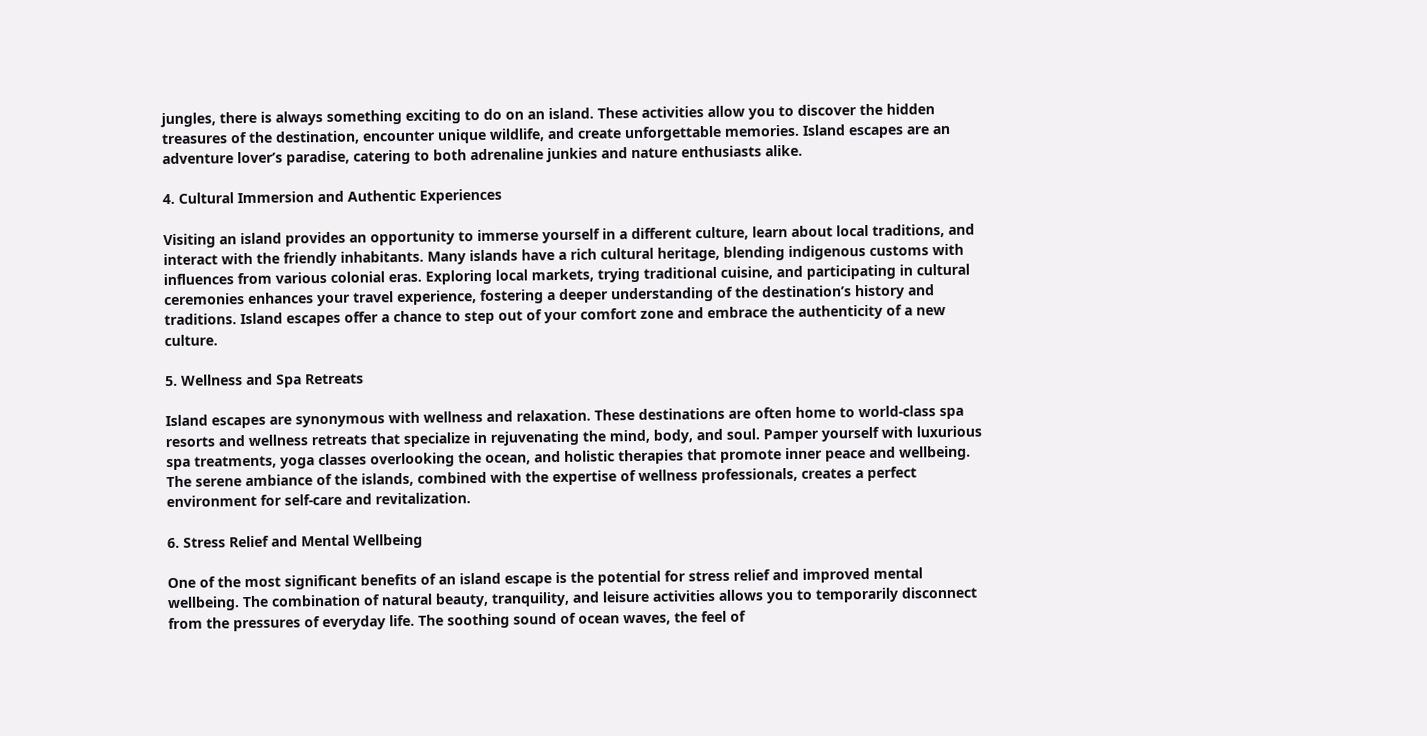jungles, there is always something exciting to do on an island. These activities allow you to discover the hidden treasures of the destination, encounter unique wildlife, and create unforgettable memories. Island escapes are an adventure lover’s paradise, catering to both adrenaline junkies and nature enthusiasts alike.

4. Cultural Immersion and Authentic Experiences

Visiting an island provides an opportunity to immerse yourself in a different culture, learn about local traditions, and interact with the friendly inhabitants. Many islands have a rich cultural heritage, blending indigenous customs with influences from various colonial eras. Exploring local markets, trying traditional cuisine, and participating in cultural ceremonies enhances your travel experience, fostering a deeper understanding of the destination’s history and traditions. Island escapes offer a chance to step out of your comfort zone and embrace the authenticity of a new culture.

5. Wellness and Spa Retreats

Island escapes are synonymous with wellness and relaxation. These destinations are often home to world-class spa resorts and wellness retreats that specialize in rejuvenating the mind, body, and soul. Pamper yourself with luxurious spa treatments, yoga classes overlooking the ocean, and holistic therapies that promote inner peace and wellbeing. The serene ambiance of the islands, combined with the expertise of wellness professionals, creates a perfect environment for self-care and revitalization.

6. Stress Relief and Mental Wellbeing

One of the most significant benefits of an island escape is the potential for stress relief and improved mental wellbeing. The combination of natural beauty, tranquility, and leisure activities allows you to temporarily disconnect from the pressures of everyday life. The soothing sound of ocean waves, the feel of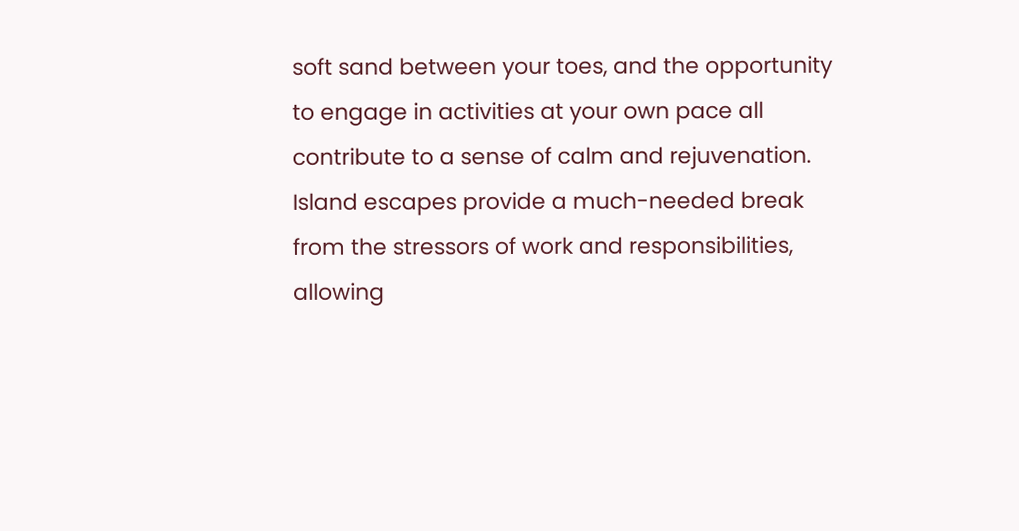soft sand between your toes, and the opportunity to engage in activities at your own pace all contribute to a sense of calm and rejuvenation. Island escapes provide a much-needed break from the stressors of work and responsibilities, allowing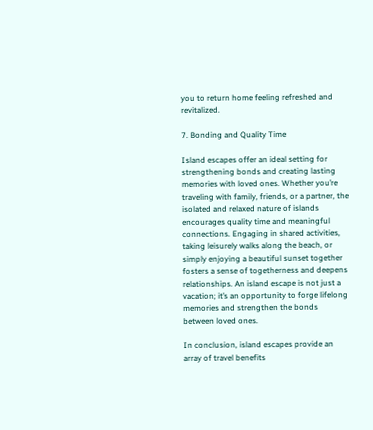you to return home feeling refreshed and revitalized.

7. Bonding and Quality Time

Island escapes offer an ideal setting for strengthening bonds and creating lasting memories with loved ones. Whether you’re traveling with family, friends, or a partner, the isolated and relaxed nature of islands encourages quality time and meaningful connections. Engaging in shared activities, taking leisurely walks along the beach, or simply enjoying a beautiful sunset together fosters a sense of togetherness and deepens relationships. An island escape is not just a vacation; it’s an opportunity to forge lifelong memories and strengthen the bonds between loved ones.

In conclusion, island escapes provide an array of travel benefits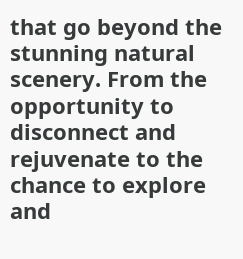that go beyond the stunning natural scenery. From the opportunity to disconnect and rejuvenate to the chance to explore and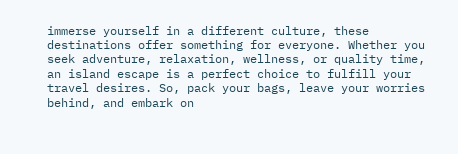immerse yourself in a different culture, these destinations offer something for everyone. Whether you seek adventure, relaxation, wellness, or quality time, an island escape is a perfect choice to fulfill your travel desires. So, pack your bags, leave your worries behind, and embark on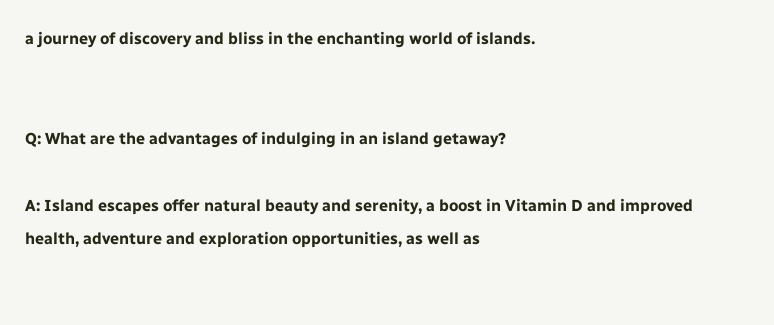a journey of discovery and bliss in the enchanting world of islands.


Q: What are the advantages of indulging in an island getaway?

A: Island escapes offer natural beauty and serenity, a boost in Vitamin D and improved health, adventure and exploration opportunities, as well as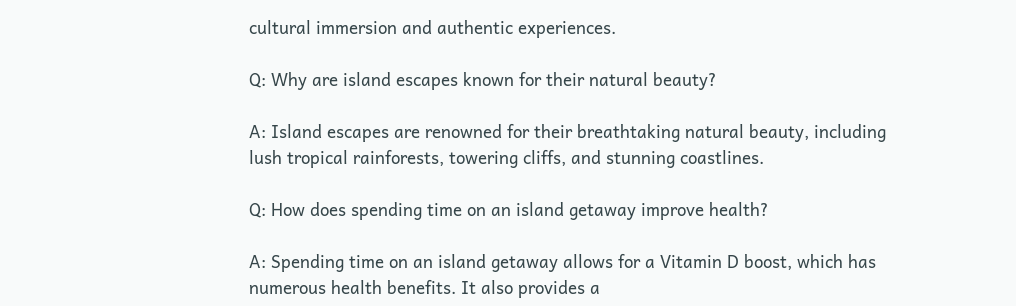cultural immersion and authentic experiences.

Q: Why are island escapes known for their natural beauty?

A: Island escapes are renowned for their breathtaking natural beauty, including lush tropical rainforests, towering cliffs, and stunning coastlines.

Q: How does spending time on an island getaway improve health?

A: Spending time on an island getaway allows for a Vitamin D boost, which has numerous health benefits. It also provides a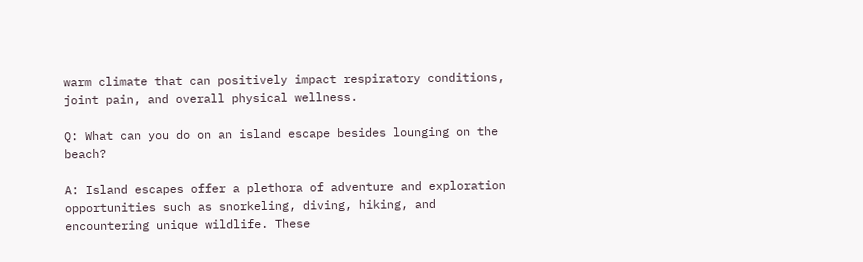warm climate that can positively impact respiratory conditions, joint pain, and overall physical wellness.

Q: What can you do on an island escape besides lounging on the beach?

A: Island escapes offer a plethora of adventure and exploration opportunities such as snorkeling, diving, hiking, and encountering unique wildlife. These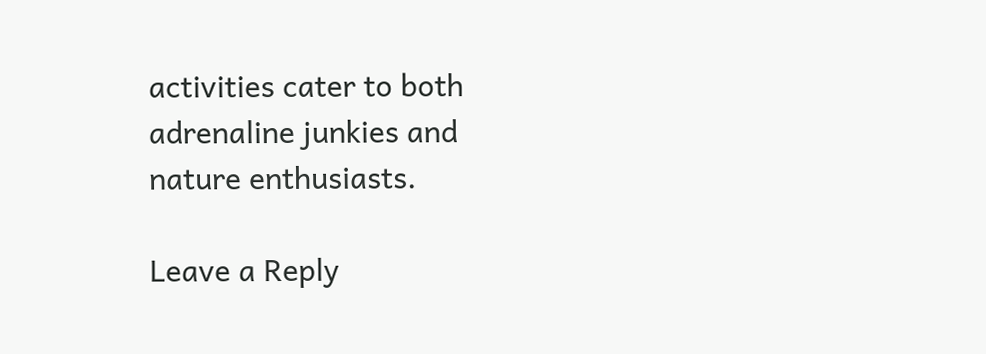activities cater to both adrenaline junkies and nature enthusiasts.

Leave a Reply